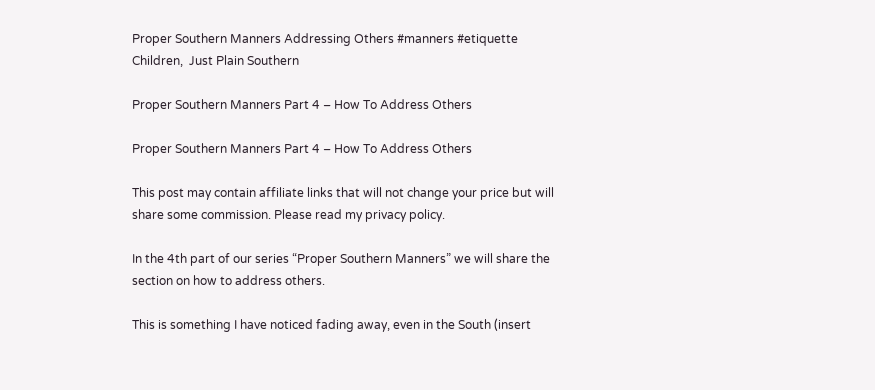Proper Southern Manners Addressing Others #manners #etiquette
Children,  Just Plain Southern

Proper Southern Manners Part 4 – How To Address Others

Proper Southern Manners Part 4 – How To Address Others

This post may contain affiliate links that will not change your price but will share some commission. Please read my privacy policy.

In the 4th part of our series “Proper Southern Manners” we will share the section on how to address others.

This is something I have noticed fading away, even in the South (insert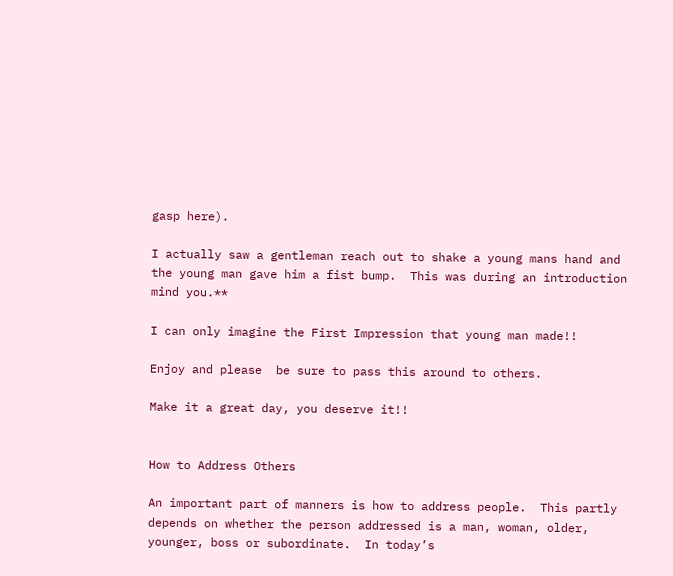gasp here).

I actually saw a gentleman reach out to shake a young mans hand and the young man gave him a fist bump.  This was during an introduction mind you.**

I can only imagine the First Impression that young man made!!

Enjoy and please  be sure to pass this around to others.

Make it a great day, you deserve it!!


How to Address Others

An important part of manners is how to address people.  This partly depends on whether the person addressed is a man, woman, older, younger, boss or subordinate.  In today’s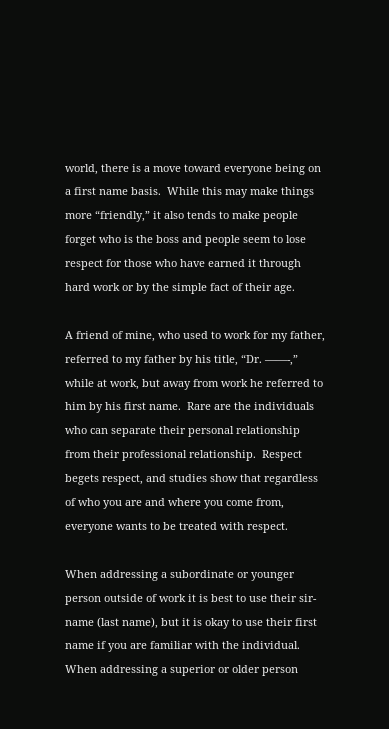world, there is a move toward everyone being on a first name basis.  While this may make things more “friendly,” it also tends to make people forget who is the boss and people seem to lose respect for those who have earned it through hard work or by the simple fact of their age.

A friend of mine, who used to work for my father, referred to my father by his title, “Dr. ——-,” while at work, but away from work he referred to him by his first name.  Rare are the individuals who can separate their personal relationship from their professional relationship.  Respect begets respect, and studies show that regardless of who you are and where you come from, everyone wants to be treated with respect.

When addressing a subordinate or younger person outside of work it is best to use their sir-name (last name), but it is okay to use their first name if you are familiar with the individual.  When addressing a superior or older person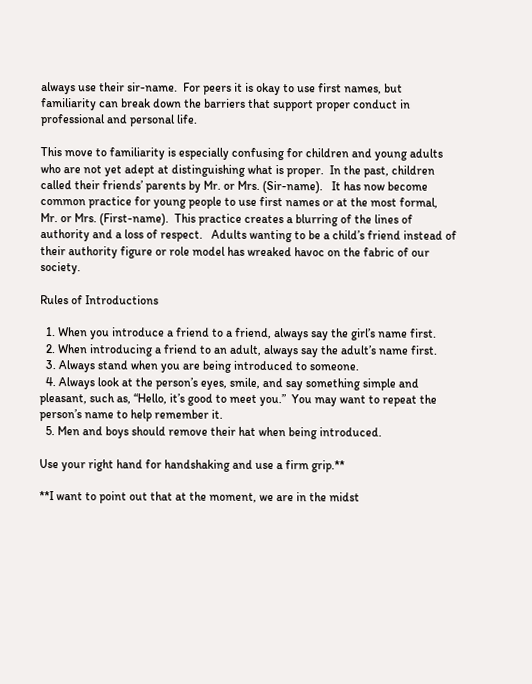always use their sir-name.  For peers it is okay to use first names, but familiarity can break down the barriers that support proper conduct in professional and personal life.

This move to familiarity is especially confusing for children and young adults who are not yet adept at distinguishing what is proper.  In the past, children called their friends’ parents by Mr. or Mrs. (Sir-name).   It has now become common practice for young people to use first names or at the most formal, Mr. or Mrs. (First-name).  This practice creates a blurring of the lines of authority and a loss of respect.   Adults wanting to be a child’s friend instead of their authority figure or role model has wreaked havoc on the fabric of our society.

Rules of Introductions

  1. When you introduce a friend to a friend, always say the girl’s name first.
  2. When introducing a friend to an adult, always say the adult’s name first.
  3. Always stand when you are being introduced to someone.
  4. Always look at the person’s eyes, smile, and say something simple and pleasant, such as, “Hello, it’s good to meet you.”  You may want to repeat the person’s name to help remember it.
  5. Men and boys should remove their hat when being introduced.

Use your right hand for handshaking and use a firm grip.**

**I want to point out that at the moment, we are in the midst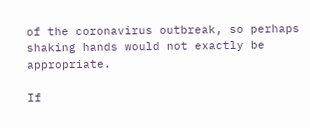of the coronavirus outbreak, so perhaps shaking hands would not exactly be appropriate.

If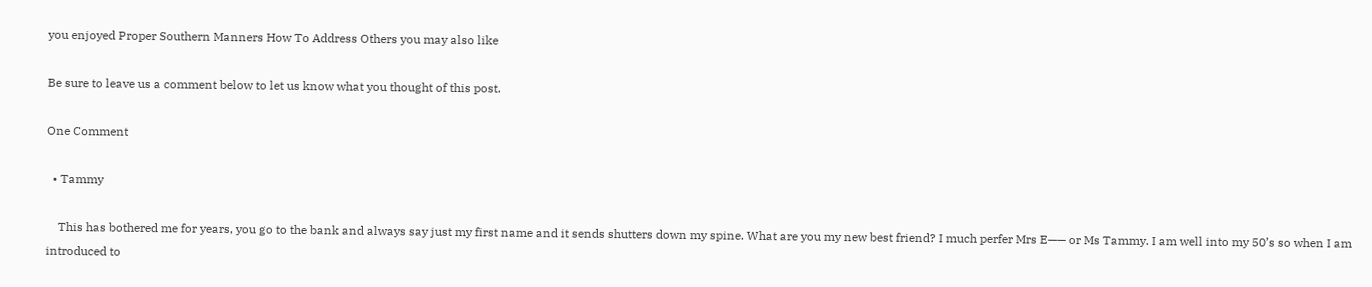you enjoyed Proper Southern Manners How To Address Others you may also like

Be sure to leave us a comment below to let us know what you thought of this post.

One Comment

  • Tammy

    This has bothered me for years, you go to the bank and always say just my first name and it sends shutters down my spine. What are you my new best friend? I much perfer Mrs E—— or Ms Tammy. I am well into my 50’s so when I am introduced to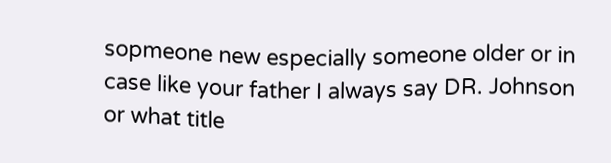sopmeone new especially someone older or in case like your father I always say DR. Johnson or what title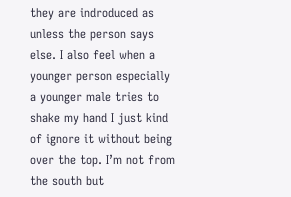they are indroduced as unless the person says else. I also feel when a younger person especially a younger male tries to shake my hand I just kind of ignore it without being over the top. I’m not from the south but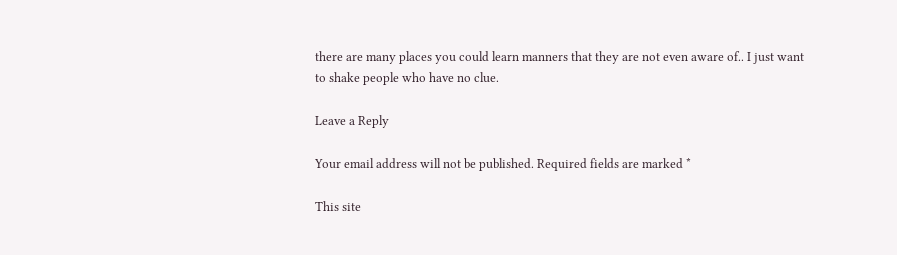there are many places you could learn manners that they are not even aware of.. I just want to shake people who have no clue.

Leave a Reply

Your email address will not be published. Required fields are marked *

This site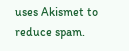uses Akismet to reduce spam.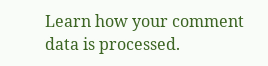Learn how your comment data is processed.